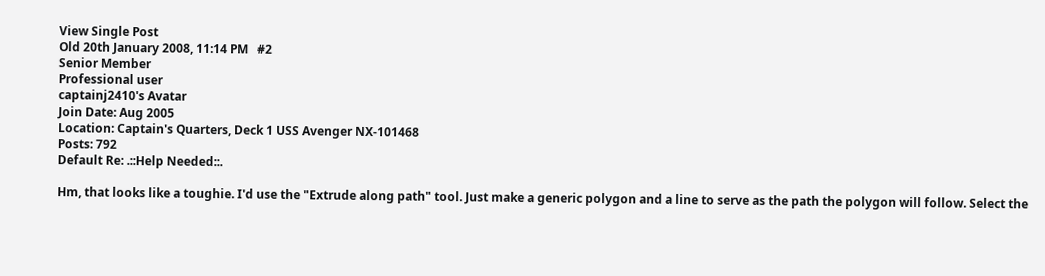View Single Post
Old 20th January 2008, 11:14 PM   #2
Senior Member
Professional user
captainj2410's Avatar
Join Date: Aug 2005
Location: Captain's Quarters, Deck 1 USS Avenger NX-101468
Posts: 792
Default Re: .::Help Needed::.

Hm, that looks like a toughie. I'd use the "Extrude along path" tool. Just make a generic polygon and a line to serve as the path the polygon will follow. Select the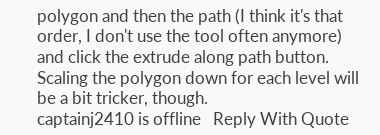polygon and then the path (I think it's that order, I don't use the tool often anymore) and click the extrude along path button. Scaling the polygon down for each level will be a bit tricker, though.
captainj2410 is offline   Reply With Quote